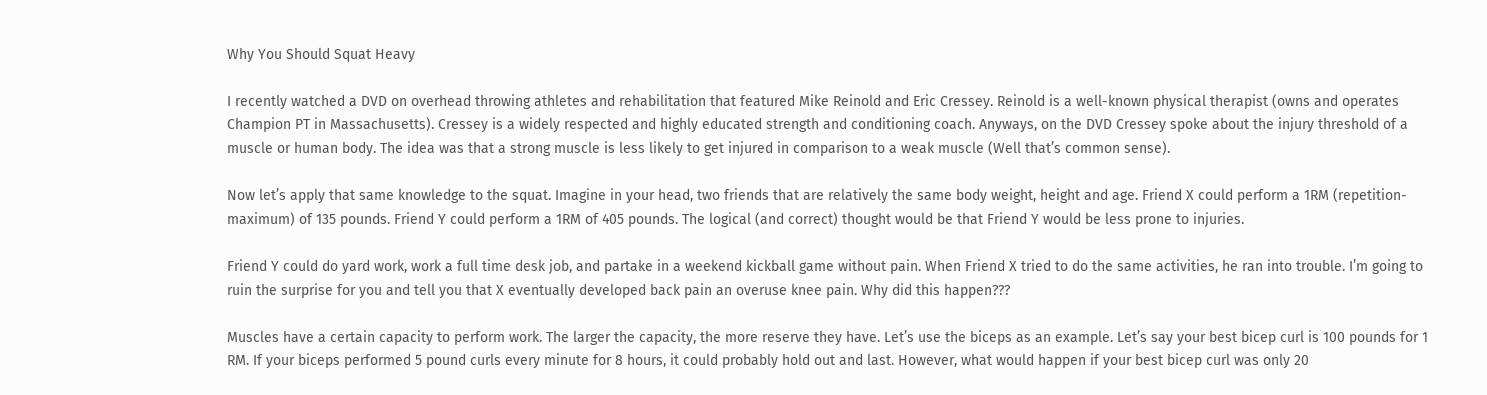Why You Should Squat Heavy

I recently watched a DVD on overhead throwing athletes and rehabilitation that featured Mike Reinold and Eric Cressey. Reinold is a well-known physical therapist (owns and operates Champion PT in Massachusetts). Cressey is a widely respected and highly educated strength and conditioning coach. Anyways, on the DVD Cressey spoke about the injury threshold of a muscle or human body. The idea was that a strong muscle is less likely to get injured in comparison to a weak muscle (Well that’s common sense).

Now let’s apply that same knowledge to the squat. Imagine in your head, two friends that are relatively the same body weight, height and age. Friend X could perform a 1RM (repetition-maximum) of 135 pounds. Friend Y could perform a 1RM of 405 pounds. The logical (and correct) thought would be that Friend Y would be less prone to injuries.

Friend Y could do yard work, work a full time desk job, and partake in a weekend kickball game without pain. When Friend X tried to do the same activities, he ran into trouble. I’m going to ruin the surprise for you and tell you that X eventually developed back pain an overuse knee pain. Why did this happen???

Muscles have a certain capacity to perform work. The larger the capacity, the more reserve they have. Let’s use the biceps as an example. Let’s say your best bicep curl is 100 pounds for 1 RM. If your biceps performed 5 pound curls every minute for 8 hours, it could probably hold out and last. However, what would happen if your best bicep curl was only 20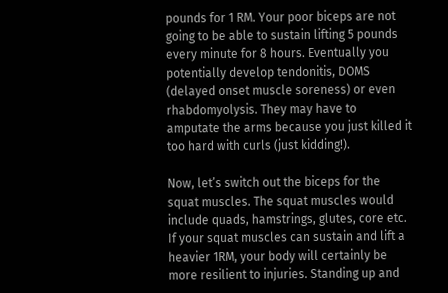pounds for 1 RM. Your poor biceps are not going to be able to sustain lifting 5 pounds every minute for 8 hours. Eventually you potentially develop tendonitis, DOMS (delayed onset muscle soreness) or even rhabdomyolysis. They may have to amputate the arms because you just killed it too hard with curls (just kidding!).

Now, let’s switch out the biceps for the squat muscles. The squat muscles would include quads, hamstrings, glutes, core etc. If your squat muscles can sustain and lift a heavier 1RM, your body will certainly be more resilient to injuries. Standing up and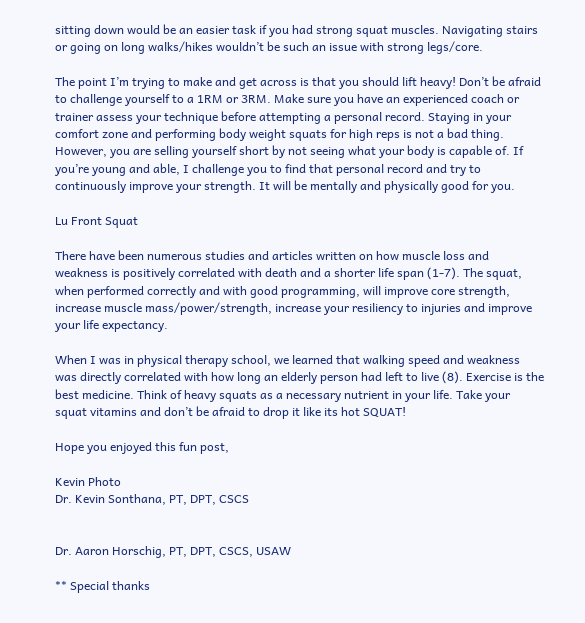sitting down would be an easier task if you had strong squat muscles. Navigating stairs or going on long walks/hikes wouldn’t be such an issue with strong legs/core.

The point I’m trying to make and get across is that you should lift heavy! Don’t be afraid to challenge yourself to a 1RM or 3RM. Make sure you have an experienced coach or trainer assess your technique before attempting a personal record. Staying in your comfort zone and performing body weight squats for high reps is not a bad thing. However, you are selling yourself short by not seeing what your body is capable of. If you’re young and able, I challenge you to find that personal record and try to continuously improve your strength. It will be mentally and physically good for you.

Lu Front Squat

There have been numerous studies and articles written on how muscle loss and weakness is positively correlated with death and a shorter life span (1-7). The squat, when performed correctly and with good programming, will improve core strength, increase muscle mass/power/strength, increase your resiliency to injuries and improve your life expectancy.

When I was in physical therapy school, we learned that walking speed and weakness was directly correlated with how long an elderly person had left to live (8). Exercise is the best medicine. Think of heavy squats as a necessary nutrient in your life. Take your squat vitamins and don’t be afraid to drop it like its hot SQUAT!

Hope you enjoyed this fun post,

Kevin Photo
Dr. Kevin Sonthana, PT, DPT, CSCS


Dr. Aaron Horschig, PT, DPT, CSCS, USAW

** Special thanks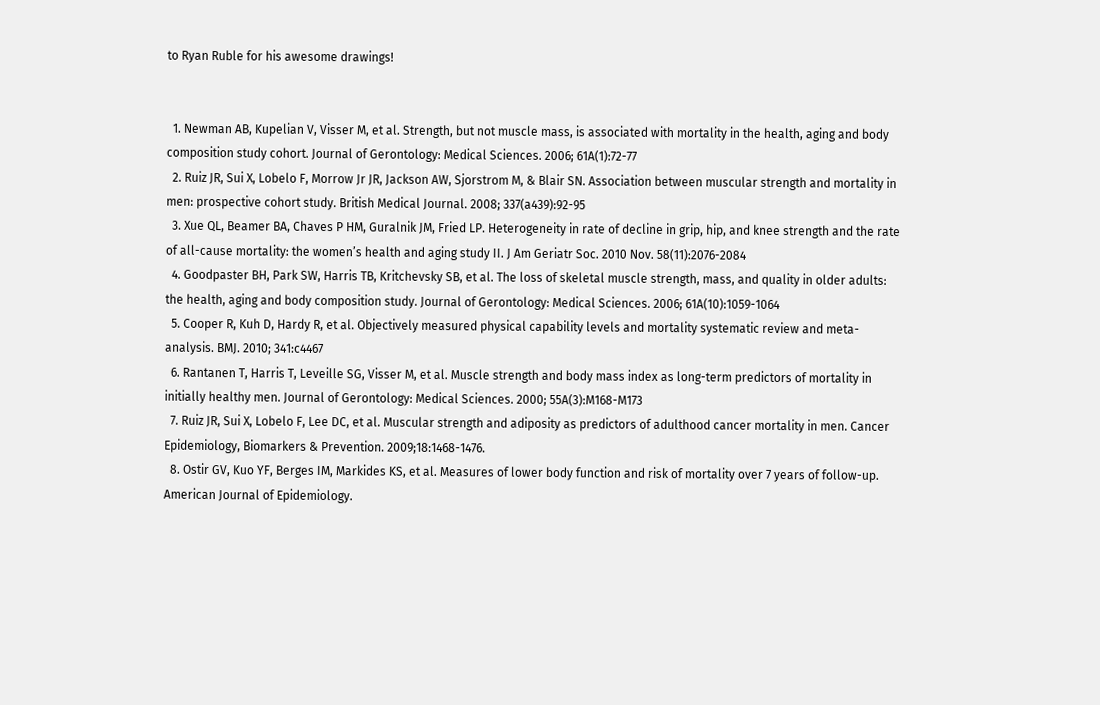to Ryan Ruble for his awesome drawings!


  1. Newman AB, Kupelian V, Visser M, et al. Strength, but not muscle mass, is associated with mortality in the health, aging and body composition study cohort. Journal of Gerontology: Medical Sciences. 2006; 61A(1):72-77
  2. Ruiz JR, Sui X, Lobelo F, Morrow Jr JR, Jackson AW, Sjorstrom M, & Blair SN. Association between muscular strength and mortality in men: prospective cohort study. British Medical Journal. 2008; 337(a439):92-95
  3. Xue QL, Beamer BA, Chaves P HM, Guralnik JM, Fried LP. Heterogeneity in rate of decline in grip, hip, and knee strength and the rate of all-cause mortality: the women’s health and aging study II. J Am Geriatr Soc. 2010 Nov. 58(11):2076-2084
  4. Goodpaster BH, Park SW, Harris TB, Kritchevsky SB, et al. The loss of skeletal muscle strength, mass, and quality in older adults: the health, aging and body composition study. Journal of Gerontology: Medical Sciences. 2006; 61A(10):1059-1064
  5. Cooper R, Kuh D, Hardy R, et al. Objectively measured physical capability levels and mortality systematic review and meta-analysis. BMJ. 2010; 341:c4467
  6. Rantanen T, Harris T, Leveille SG, Visser M, et al. Muscle strength and body mass index as long-term predictors of mortality in initially healthy men. Journal of Gerontology: Medical Sciences. 2000; 55A(3):M168-M173
  7. Ruiz JR, Sui X, Lobelo F, Lee DC, et al. Muscular strength and adiposity as predictors of adulthood cancer mortality in men. Cancer Epidemiology, Biomarkers & Prevention. 2009;18:1468-1476.
  8. Ostir GV, Kuo YF, Berges IM, Markides KS, et al. Measures of lower body function and risk of mortality over 7 years of follow-up. American Journal of Epidemiology.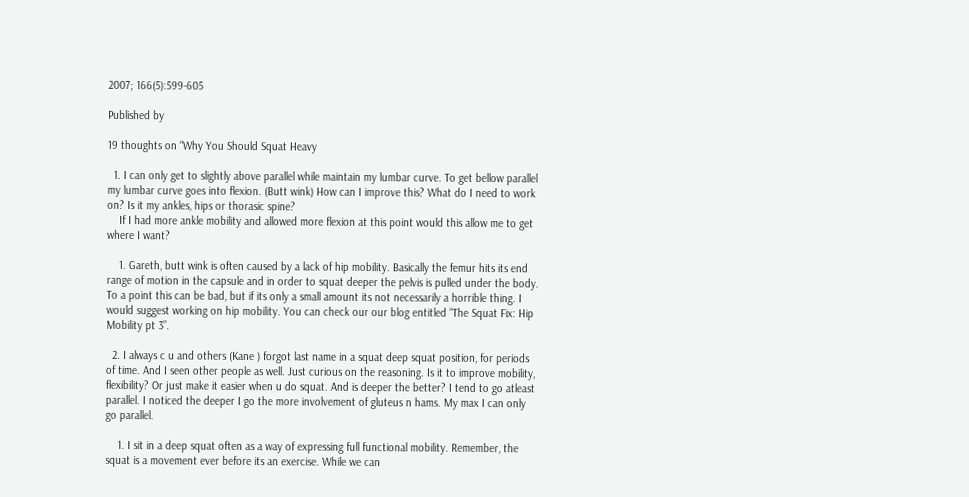2007; 166(5):599-605

Published by

19 thoughts on “Why You Should Squat Heavy

  1. I can only get to slightly above parallel while maintain my lumbar curve. To get bellow parallel my lumbar curve goes into flexion. (Butt wink) How can I improve this? What do I need to work on? Is it my ankles, hips or thorasic spine?
    If I had more ankle mobility and allowed more flexion at this point would this allow me to get where I want?

    1. Gareth, butt wink is often caused by a lack of hip mobility. Basically the femur hits its end range of motion in the capsule and in order to squat deeper the pelvis is pulled under the body. To a point this can be bad, but if its only a small amount its not necessarily a horrible thing. I would suggest working on hip mobility. You can check our our blog entitled “The Squat Fix: Hip Mobility pt 3”.

  2. I always c u and others (Kane ) forgot last name in a squat deep squat position, for periods of time. And I seen other people as well. Just curious on the reasoning. Is it to improve mobility, flexibility? Or just make it easier when u do squat. And is deeper the better? I tend to go atleast parallel. I noticed the deeper I go the more involvement of gluteus n hams. My max I can only go parallel.

    1. I sit in a deep squat often as a way of expressing full functional mobility. Remember, the squat is a movement ever before its an exercise. While we can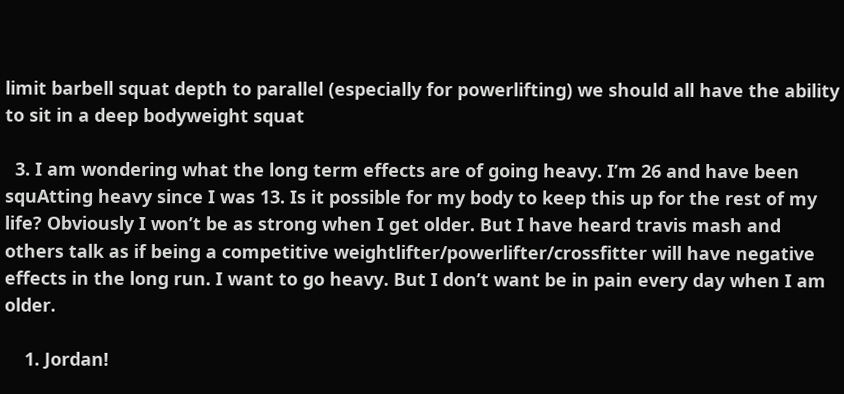limit barbell squat depth to parallel (especially for powerlifting) we should all have the ability to sit in a deep bodyweight squat

  3. I am wondering what the long term effects are of going heavy. I’m 26 and have been squAtting heavy since I was 13. Is it possible for my body to keep this up for the rest of my life? Obviously I won’t be as strong when I get older. But I have heard travis mash and others talk as if being a competitive weightlifter/powerlifter/crossfitter will have negative effects in the long run. I want to go heavy. But I don’t want be in pain every day when I am older.

    1. Jordan!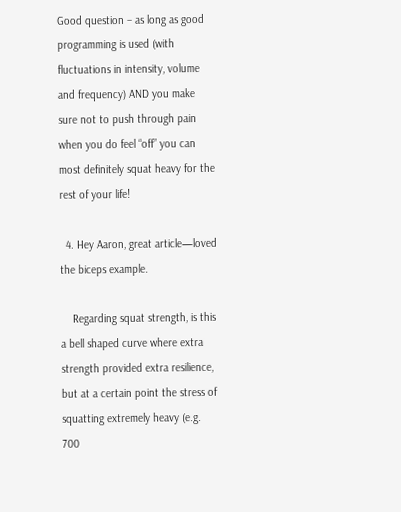Good question – as long as good programming is used (with fluctuations in intensity, volume and frequency) AND you make sure not to push through pain when you do feel “off” you can most definitely squat heavy for the rest of your life!

  4. Hey Aaron, great article—loved the biceps example.

    Regarding squat strength, is this a bell shaped curve where extra strength provided extra resilience, but at a certain point the stress of squatting extremely heavy (e.g. 700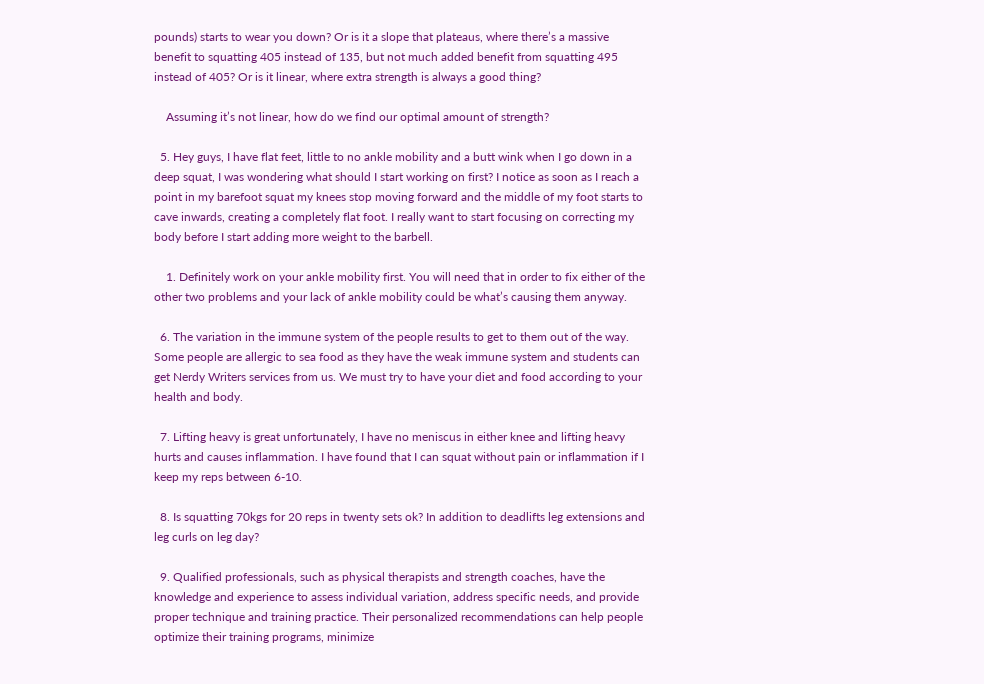pounds) starts to wear you down? Or is it a slope that plateaus, where there’s a massive benefit to squatting 405 instead of 135, but not much added benefit from squatting 495 instead of 405? Or is it linear, where extra strength is always a good thing?

    Assuming it’s not linear, how do we find our optimal amount of strength?

  5. Hey guys, I have flat feet, little to no ankle mobility and a butt wink when I go down in a deep squat, I was wondering what should I start working on first? I notice as soon as I reach a point in my barefoot squat my knees stop moving forward and the middle of my foot starts to cave inwards, creating a completely flat foot. I really want to start focusing on correcting my body before I start adding more weight to the barbell.

    1. Definitely work on your ankle mobility first. You will need that in order to fix either of the other two problems and your lack of ankle mobility could be what’s causing them anyway.

  6. The variation in the immune system of the people results to get to them out of the way. Some people are allergic to sea food as they have the weak immune system and students can get Nerdy Writers services from us. We must try to have your diet and food according to your health and body.

  7. Lifting heavy is great unfortunately, I have no meniscus in either knee and lifting heavy hurts and causes inflammation. I have found that I can squat without pain or inflammation if I keep my reps between 6-10.

  8. Is squatting 70kgs for 20 reps in twenty sets ok? In addition to deadlifts leg extensions and leg curls on leg day?

  9. Qualified professionals, such as physical therapists and strength coaches, have the knowledge and experience to assess individual variation, address specific needs, and provide proper technique and training practice. Their personalized recommendations can help people optimize their training programs, minimize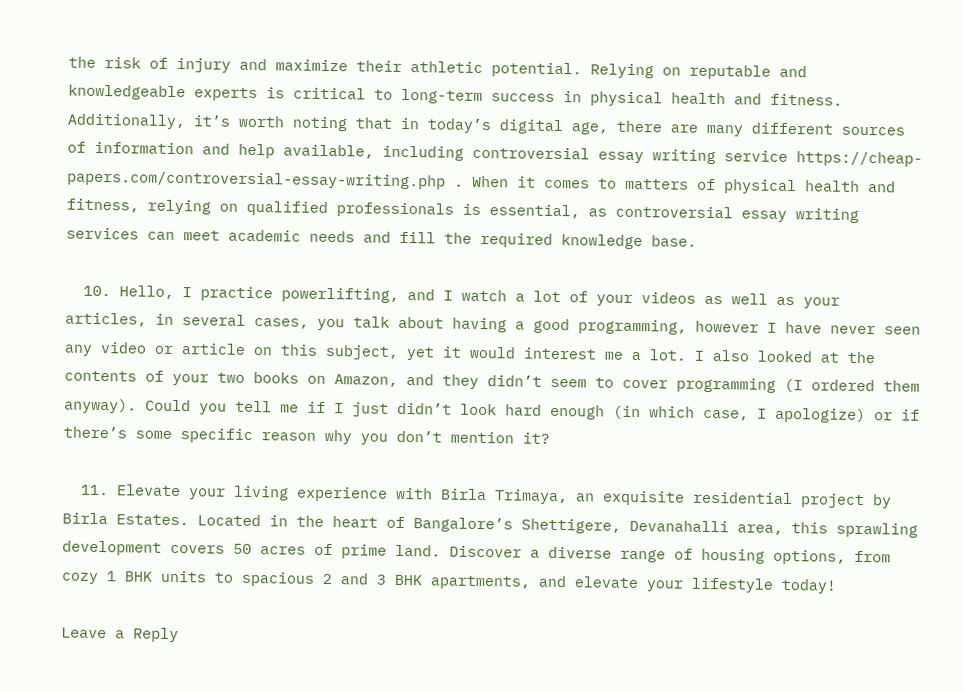the risk of injury and maximize their athletic potential. Relying on reputable and knowledgeable experts is critical to long-term success in physical health and fitness. Additionally, it’s worth noting that in today’s digital age, there are many different sources of information and help available, including controversial essay writing service https://cheap-papers.com/controversial-essay-writing.php . When it comes to matters of physical health and fitness, relying on qualified professionals is essential, as controversial essay writing services can meet academic needs and fill the required knowledge base.

  10. Hello, I practice powerlifting, and I watch a lot of your videos as well as your articles, in several cases, you talk about having a good programming, however I have never seen any video or article on this subject, yet it would interest me a lot. I also looked at the contents of your two books on Amazon, and they didn’t seem to cover programming (I ordered them anyway). Could you tell me if I just didn’t look hard enough (in which case, I apologize) or if there’s some specific reason why you don’t mention it?

  11. Elevate your living experience with Birla Trimaya, an exquisite residential project by Birla Estates. Located in the heart of Bangalore’s Shettigere, Devanahalli area, this sprawling development covers 50 acres of prime land. Discover a diverse range of housing options, from cozy 1 BHK units to spacious 2 and 3 BHK apartments, and elevate your lifestyle today!

Leave a Reply